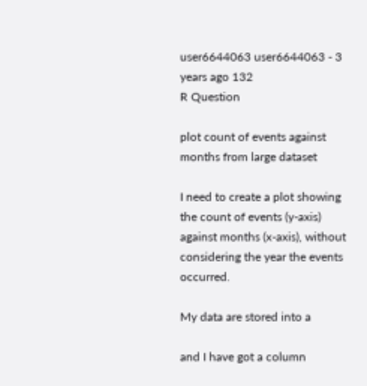user6644063 user6644063 - 3 years ago 132
R Question

plot count of events against months from large dataset

I need to create a plot showing the count of events (y-axis) against months (x-axis), without considering the year the events occurred.

My data are stored into a

and I have got a column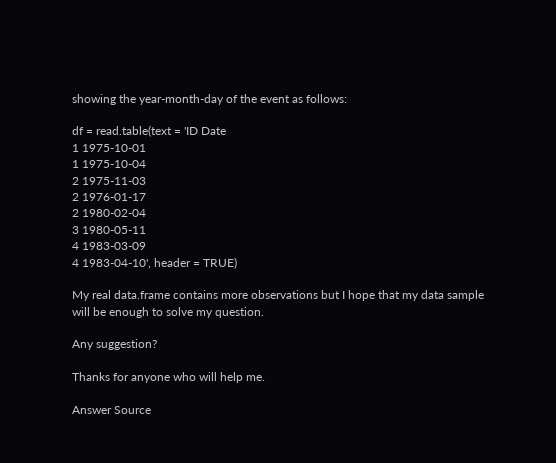showing the year-month-day of the event as follows:

df = read.table(text = 'ID Date
1 1975-10-01
1 1975-10-04
2 1975-11-03
2 1976-01-17
2 1980-02-04
3 1980-05-11
4 1983-03-09
4 1983-04-10', header = TRUE)

My real data.frame contains more observations but I hope that my data sample will be enough to solve my question.

Any suggestion?

Thanks for anyone who will help me.

Answer Source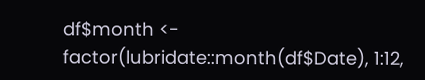df$month <- factor(lubridate::month(df$Date), 1:12,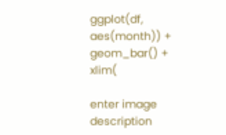ggplot(df, aes(month)) + geom_bar() + xlim(

enter image description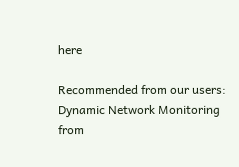here

Recommended from our users: Dynamic Network Monitoring from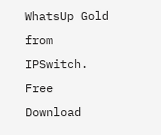WhatsUp Gold from IPSwitch. Free Download